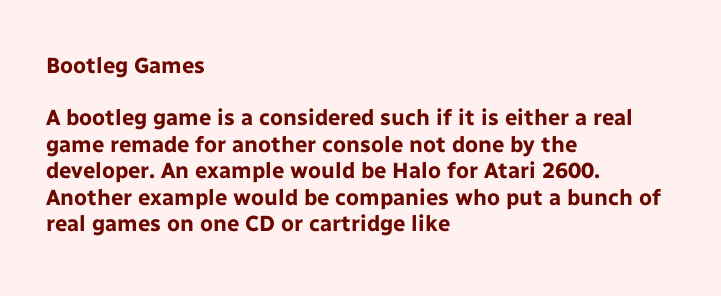Bootleg Games

A bootleg game is a considered such if it is either a real game remade for another console not done by the developer. An example would be Halo for Atari 2600. Another example would be companies who put a bunch of real games on one CD or cartridge like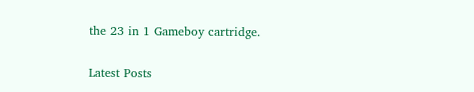the 23 in 1 Gameboy cartridge.

Latest Posts